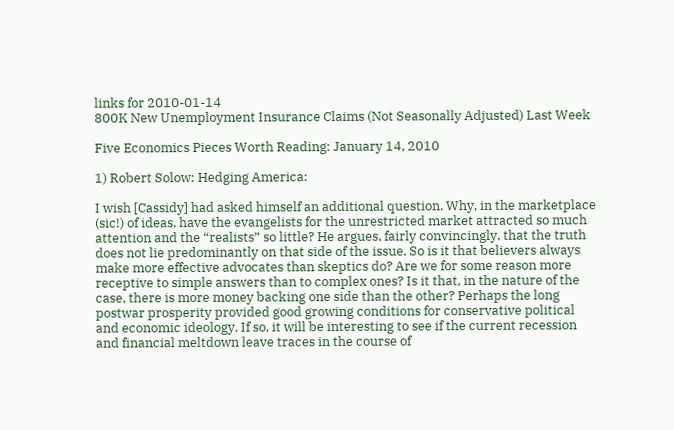links for 2010-01-14
800K New Unemployment Insurance Claims (Not Seasonally Adjusted) Last Week

Five Economics Pieces Worth Reading: January 14, 2010

1) Robert Solow: Hedging America:

I wish [Cassidy] had asked himself an additional question. Why, in the marketplace (sic!) of ideas, have the evangelists for the unrestricted market attracted so much attention and the “realists” so little? He argues, fairly convincingly, that the truth does not lie predominantly on that side of the issue. So is it that believers always make more effective advocates than skeptics do? Are we for some reason more receptive to simple answers than to complex ones? Is it that, in the nature of the case, there is more money backing one side than the other? Perhaps the long postwar prosperity provided good growing conditions for conservative political and economic ideology. If so, it will be interesting to see if the current recession and financial meltdown leave traces in the course of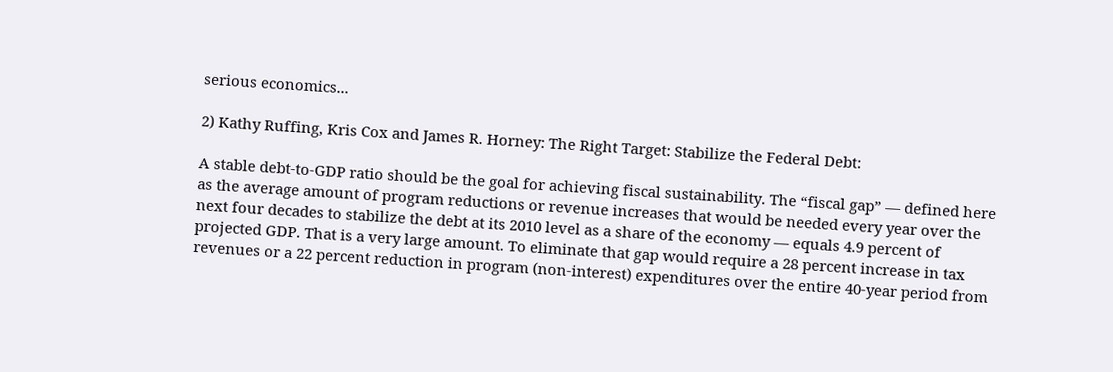serious economics...

2) Kathy Ruffing, Kris Cox and James R. Horney: The Right Target: Stabilize the Federal Debt:

A stable debt-to-GDP ratio should be the goal for achieving fiscal sustainability. The “fiscal gap” — defined here as the average amount of program reductions or revenue increases that would be needed every year over the next four decades to stabilize the debt at its 2010 level as a share of the economy — equals 4.9 percent of projected GDP. That is a very large amount. To eliminate that gap would require a 28 percent increase in tax revenues or a 22 percent reduction in program (non-interest) expenditures over the entire 40-year period from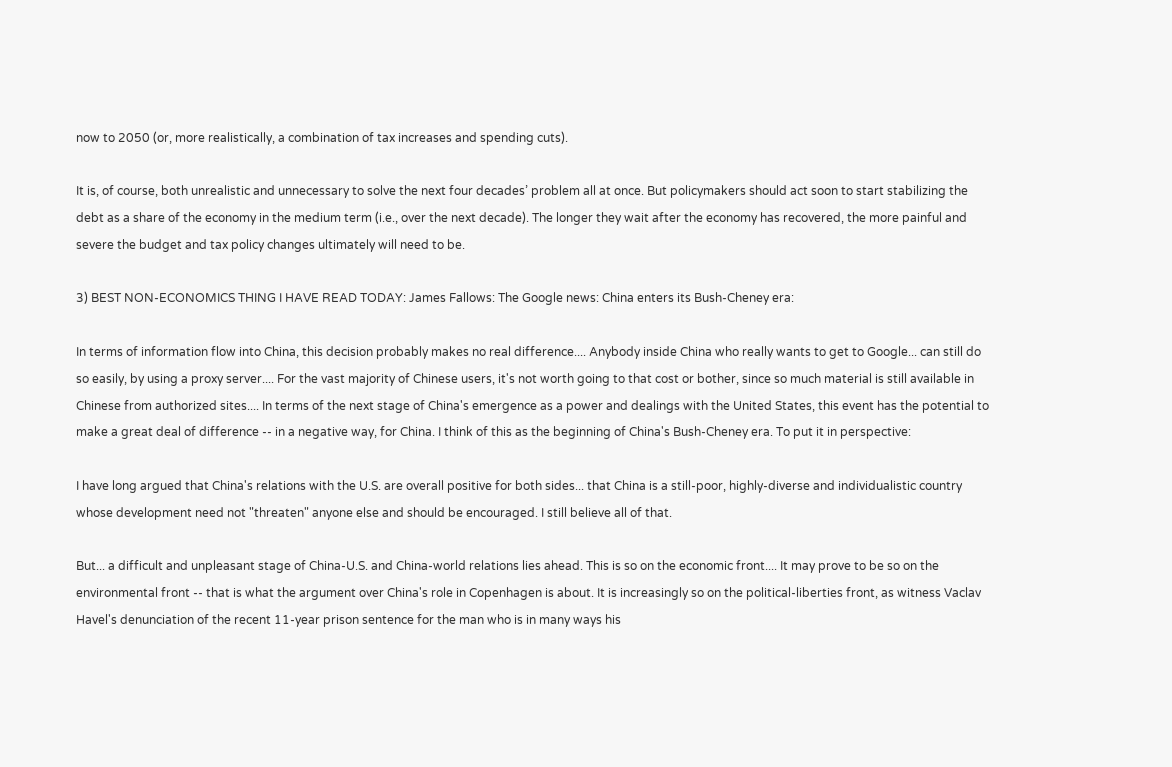now to 2050 (or, more realistically, a combination of tax increases and spending cuts).

It is, of course, both unrealistic and unnecessary to solve the next four decades’ problem all at once. But policymakers should act soon to start stabilizing the debt as a share of the economy in the medium term (i.e., over the next decade). The longer they wait after the economy has recovered, the more painful and severe the budget and tax policy changes ultimately will need to be.

3) BEST NON-ECONOMICS THING I HAVE READ TODAY: James Fallows: The Google news: China enters its Bush-Cheney era:

In terms of information flow into China, this decision probably makes no real difference.... Anybody inside China who really wants to get to Google... can still do so easily, by using a proxy server.... For the vast majority of Chinese users, it's not worth going to that cost or bother, since so much material is still available in Chinese from authorized sites.... In terms of the next stage of China's emergence as a power and dealings with the United States, this event has the potential to make a great deal of difference -- in a negative way, for China. I think of this as the beginning of China's Bush-Cheney era. To put it in perspective:

I have long argued that China's relations with the U.S. are overall positive for both sides... that China is a still-poor, highly-diverse and individualistic country whose development need not "threaten" anyone else and should be encouraged. I still believe all of that.

But... a difficult and unpleasant stage of China-U.S. and China-world relations lies ahead. This is so on the economic front.... It may prove to be so on the environmental front -- that is what the argument over China's role in Copenhagen is about. It is increasingly so on the political-liberties front, as witness Vaclav Havel's denunciation of the recent 11-year prison sentence for the man who is in many ways his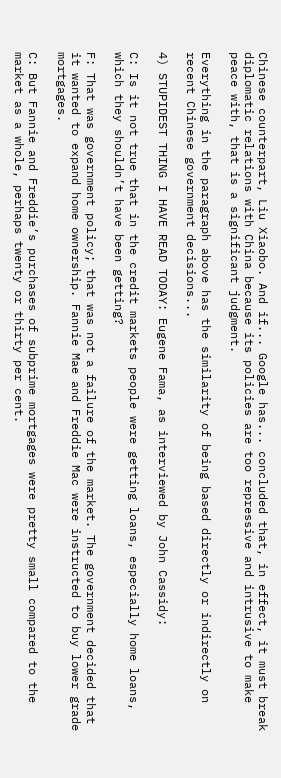Chinese counterpart, Liu Xiaobo. And if... Google has... concluded that, in effect, it must break diplomatic relations with China because its policies are too repressive and intrusive to make peace with, that is a significant judgment.

Everything in the paragraph above has the similarity of being based directly or indirectly on recent Chinese government decisions...

4) STUPIDEST THING I HAVE READ TODAY: Eugene Fama, as interviewed by John Cassidy:

C: Is it not true that in the credit markets people were getting loans, especially home loans, which they shouldn’t have been getting?

F: That was government policy; that was not a failure of the market. The government decided that it wanted to expand home ownership. Fannie Mae and Freddie Mac were instructed to buy lower grade mortgages.

C: But Fannie and Freddie’s purchases of subprime mortgages were pretty small compared to the market as a whole, perhaps twenty or thirty per cent.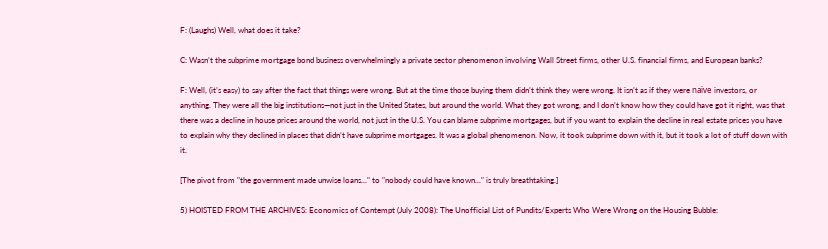F: (Laughs) Well, what does it take?

C: Wasn’t the subprime mortgage bond business overwhelmingly a private sector phenomenon involving Wall Street firms, other U.S. financial firms, and European banks?

F: Well, (it’s easy) to say after the fact that things were wrong. But at the time those buying them didn’t think they were wrong. It isn’t as if they were naïve investors, or anything. They were all the big institutions—not just in the United States, but around the world. What they got wrong, and I don’t know how they could have got it right, was that there was a decline in house prices around the world, not just in the U.S. You can blame subprime mortgages, but if you want to explain the decline in real estate prices you have to explain why they declined in places that didn’t have subprime mortgages. It was a global phenomenon. Now, it took subprime down with it, but it took a lot of stuff down with it.

[The pivot from "the government made unwise loans..." to "nobody could have known..." is truly breathtaking.]

5) HOISTED FROM THE ARCHIVES: Economics of Contempt (July 2008): The Unofficial List of Pundits/Experts Who Were Wrong on the Housing Bubble: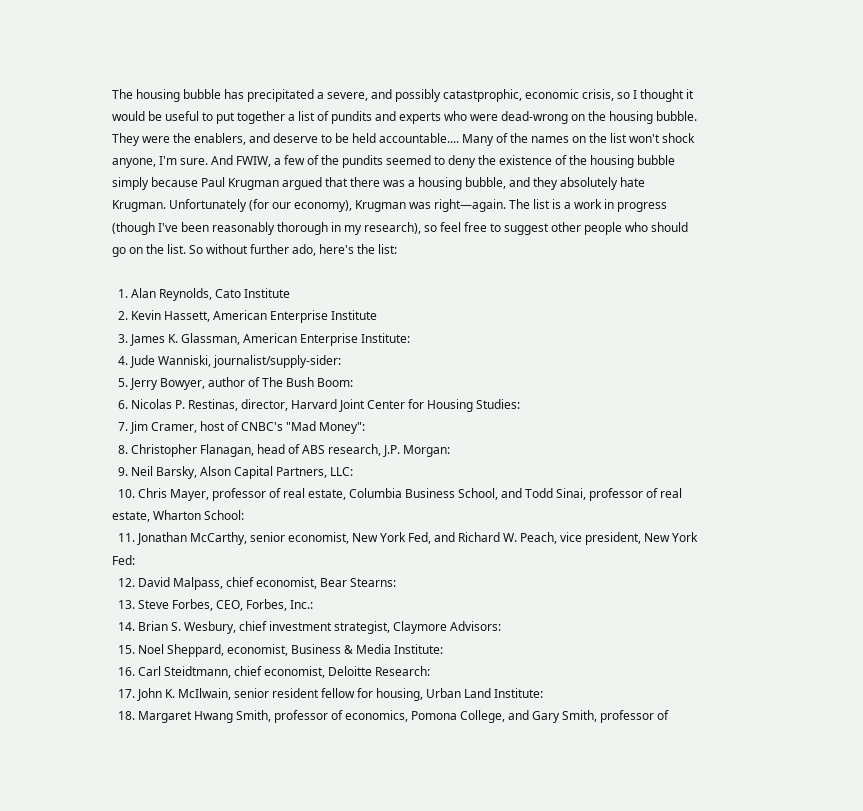The housing bubble has precipitated a severe, and possibly catastprophic, economic crisis, so I thought it would be useful to put together a list of pundits and experts who were dead-wrong on the housing bubble. They were the enablers, and deserve to be held accountable.... Many of the names on the list won't shock anyone, I'm sure. And FWIW, a few of the pundits seemed to deny the existence of the housing bubble simply because Paul Krugman argued that there was a housing bubble, and they absolutely hate Krugman. Unfortunately (for our economy), Krugman was right—again. The list is a work in progress (though I've been reasonably thorough in my research), so feel free to suggest other people who should go on the list. So without further ado, here's the list:

  1. Alan Reynolds, Cato Institute
  2. Kevin Hassett, American Enterprise Institute
  3. James K. Glassman, American Enterprise Institute:
  4. Jude Wanniski, journalist/supply-sider:
  5. Jerry Bowyer, author of The Bush Boom:
  6. Nicolas P. Restinas, director, Harvard Joint Center for Housing Studies:
  7. Jim Cramer, host of CNBC's "Mad Money":
  8. Christopher Flanagan, head of ABS research, J.P. Morgan:
  9. Neil Barsky, Alson Capital Partners, LLC:
  10. Chris Mayer, professor of real estate, Columbia Business School, and Todd Sinai, professor of real estate, Wharton School:
  11. Jonathan McCarthy, senior economist, New York Fed, and Richard W. Peach, vice president, New York Fed:
  12. David Malpass, chief economist, Bear Stearns:
  13. Steve Forbes, CEO, Forbes, Inc.:
  14. Brian S. Wesbury, chief investment strategist, Claymore Advisors:
  15. Noel Sheppard, economist, Business & Media Institute:
  16. Carl Steidtmann, chief economist, Deloitte Research:
  17. John K. McIlwain, senior resident fellow for housing, Urban Land Institute:
  18. Margaret Hwang Smith, professor of economics, Pomona College, and Gary Smith, professor of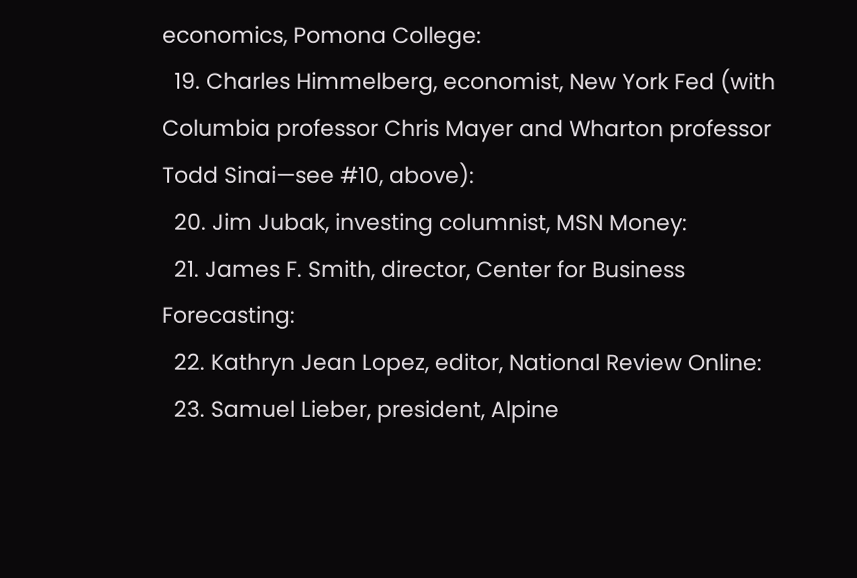economics, Pomona College:
  19. Charles Himmelberg, economist, New York Fed (with Columbia professor Chris Mayer and Wharton professor Todd Sinai—see #10, above):
  20. Jim Jubak, investing columnist, MSN Money:
  21. James F. Smith, director, Center for Business Forecasting:
  22. Kathryn Jean Lopez, editor, National Review Online:
  23. Samuel Lieber, president, Alpine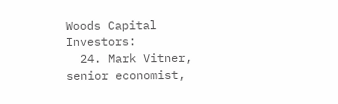Woods Capital Investors:
  24. Mark Vitner, senior economist,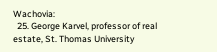Wachovia:
  25. George Karvel, professor of real estate, St. Thomas University